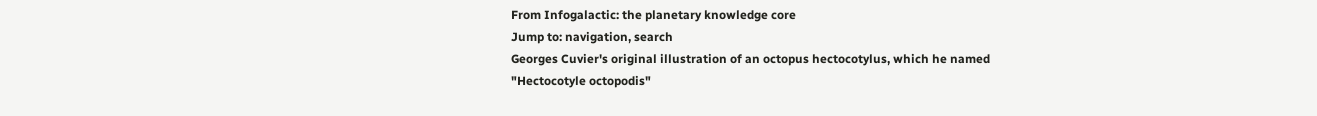From Infogalactic: the planetary knowledge core
Jump to: navigation, search
Georges Cuvier's original illustration of an octopus hectocotylus, which he named "Hectocotyle octopodis"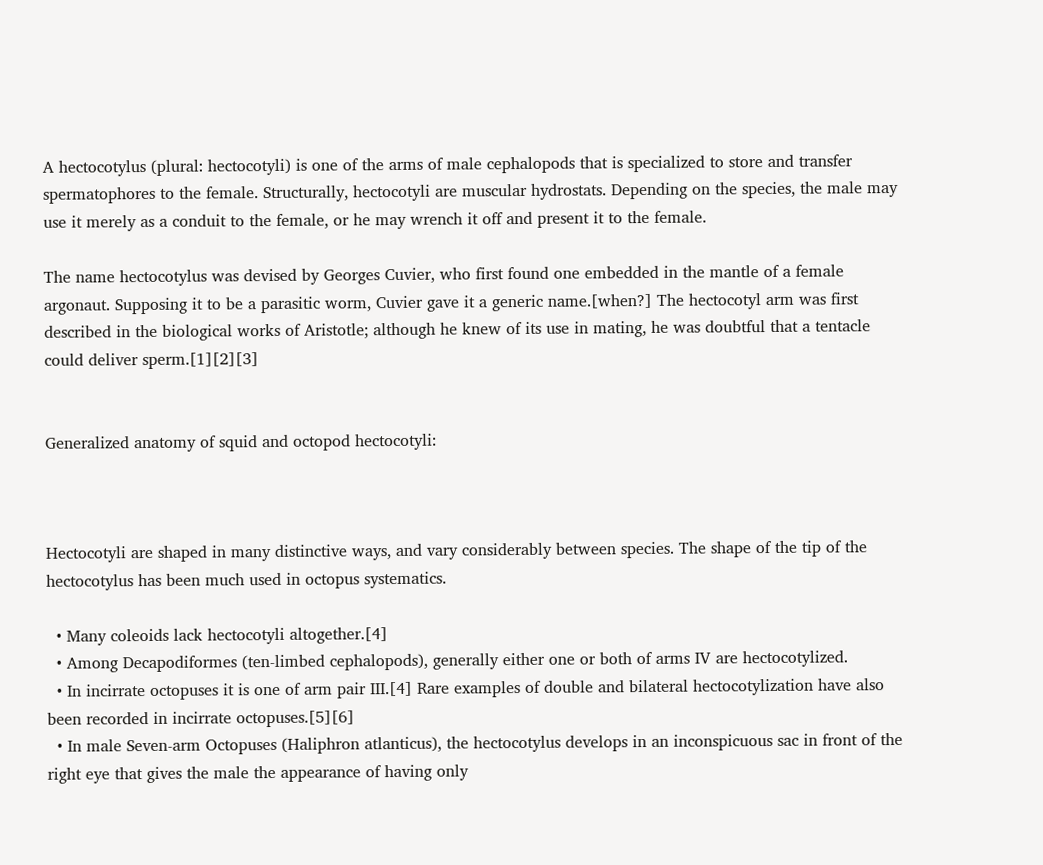A hectocotylus (plural: hectocotyli) is one of the arms of male cephalopods that is specialized to store and transfer spermatophores to the female. Structurally, hectocotyli are muscular hydrostats. Depending on the species, the male may use it merely as a conduit to the female, or he may wrench it off and present it to the female.

The name hectocotylus was devised by Georges Cuvier, who first found one embedded in the mantle of a female argonaut. Supposing it to be a parasitic worm, Cuvier gave it a generic name.[when?] The hectocotyl arm was first described in the biological works of Aristotle; although he knew of its use in mating, he was doubtful that a tentacle could deliver sperm.[1][2][3]


Generalized anatomy of squid and octopod hectocotyli:



Hectocotyli are shaped in many distinctive ways, and vary considerably between species. The shape of the tip of the hectocotylus has been much used in octopus systematics.

  • Many coleoids lack hectocotyli altogether.[4]
  • Among Decapodiformes (ten-limbed cephalopods), generally either one or both of arms IV are hectocotylized.
  • In incirrate octopuses it is one of arm pair III.[4] Rare examples of double and bilateral hectocotylization have also been recorded in incirrate octopuses.[5][6]
  • In male Seven-arm Octopuses (Haliphron atlanticus), the hectocotylus develops in an inconspicuous sac in front of the right eye that gives the male the appearance of having only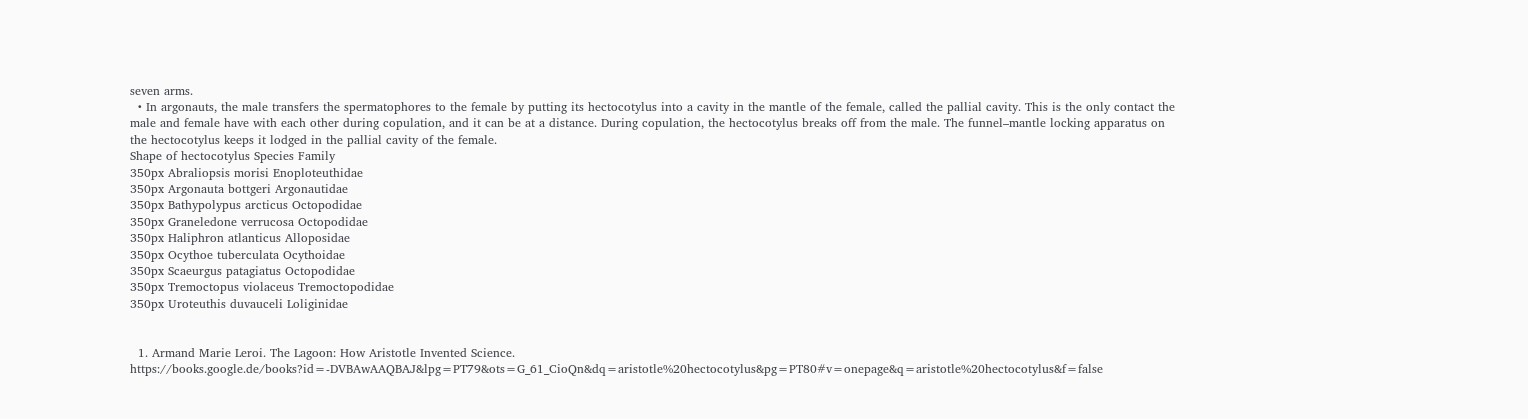seven arms.
  • In argonauts, the male transfers the spermatophores to the female by putting its hectocotylus into a cavity in the mantle of the female, called the pallial cavity. This is the only contact the male and female have with each other during copulation, and it can be at a distance. During copulation, the hectocotylus breaks off from the male. The funnel–mantle locking apparatus on the hectocotylus keeps it lodged in the pallial cavity of the female.
Shape of hectocotylus Species Family
350px Abraliopsis morisi Enoploteuthidae
350px Argonauta bottgeri Argonautidae
350px Bathypolypus arcticus Octopodidae
350px Graneledone verrucosa Octopodidae
350px Haliphron atlanticus Alloposidae
350px Ocythoe tuberculata Ocythoidae
350px Scaeurgus patagiatus Octopodidae
350px Tremoctopus violaceus Tremoctopodidae
350px Uroteuthis duvauceli Loliginidae


  1. Armand Marie Leroi. The Lagoon: How Aristotle Invented Science. https://books.google.de/books?id=-DVBAwAAQBAJ&lpg=PT79&ots=G_61_CioQn&dq=aristotle%20hectocotylus&pg=PT80#v=onepage&q=aristotle%20hectocotylus&f=false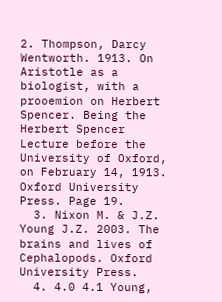2. Thompson, Darcy Wentworth. 1913. On Aristotle as a biologist, with a prooemion on Herbert Spencer. Being the Herbert Spencer Lecture before the University of Oxford, on February 14, 1913. Oxford University Press. Page 19.
  3. Nixon M. & J.Z. Young J.Z. 2003. The brains and lives of Cephalopods. Oxford University Press.
  4. 4.0 4.1 Young,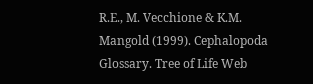R.E., M. Vecchione & K.M. Mangold (1999). Cephalopoda Glossary. Tree of Life Web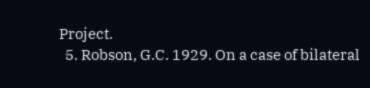Project.
  5. Robson, G.C. 1929. On a case of bilateral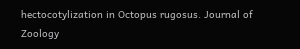hectocotylization in Octopus rugosus. Journal of Zoology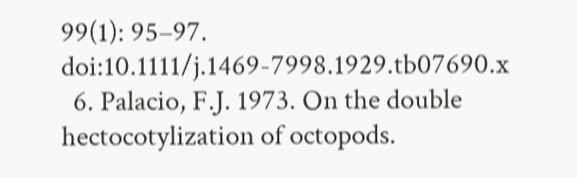99(1): 95–97. doi:10.1111/j.1469-7998.1929.tb07690.x
  6. Palacio, F.J. 1973. On the double hectocotylization of octopods.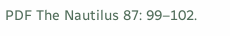PDF The Nautilus 87: 99–102.